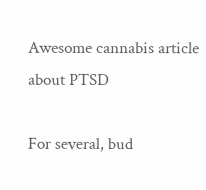Awesome cannabis article about PTSD

For several, bud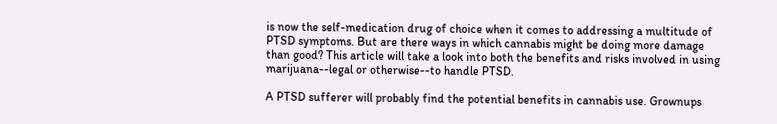is now the self-medication drug of choice when it comes to addressing a multitude of PTSD symptoms. But are there ways in which cannabis might be doing more damage than good? This article will take a look into both the benefits and risks involved in using marijuana--legal or otherwise--to handle PTSD.

A PTSD sufferer will probably find the potential benefits in cannabis use. Grownups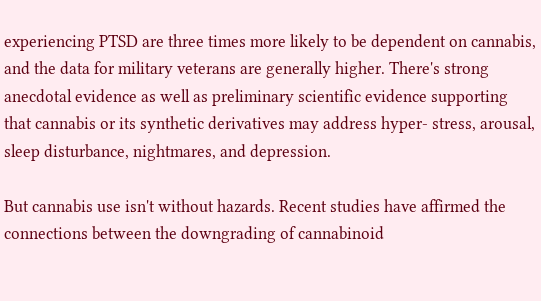experiencing PTSD are three times more likely to be dependent on cannabis, and the data for military veterans are generally higher. There's strong anecdotal evidence as well as preliminary scientific evidence supporting that cannabis or its synthetic derivatives may address hyper- stress, arousal, sleep disturbance, nightmares, and depression.

But cannabis use isn't without hazards. Recent studies have affirmed the connections between the downgrading of cannabinoid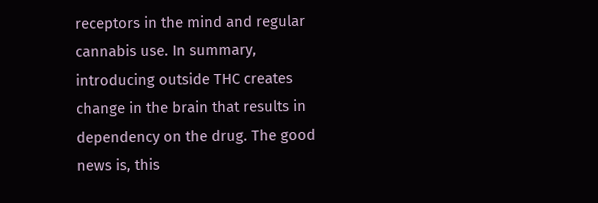receptors in the mind and regular cannabis use. In summary, introducing outside THC creates change in the brain that results in dependency on the drug. The good news is, this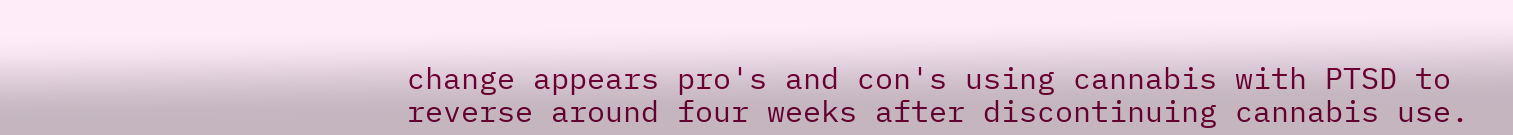change appears pro's and con's using cannabis with PTSD to reverse around four weeks after discontinuing cannabis use.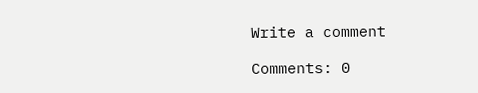Write a comment

Comments: 0